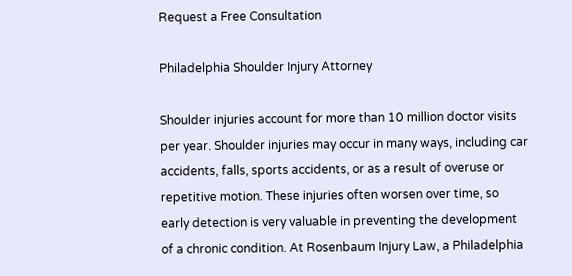Request a Free Consultation

Philadelphia Shoulder Injury Attorney

Shoulder injuries account for more than 10 million doctor visits per year. Shoulder injuries may occur in many ways, including car accidents, falls, sports accidents, or as a result of overuse or repetitive motion. These injuries often worsen over time, so early detection is very valuable in preventing the development of a chronic condition. At Rosenbaum Injury Law, a Philadelphia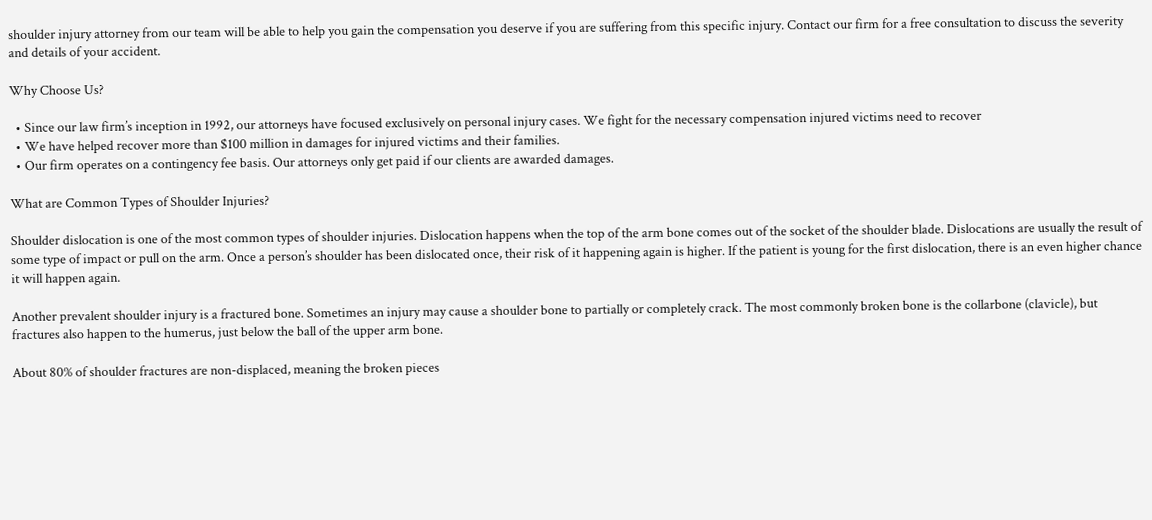shoulder injury attorney from our team will be able to help you gain the compensation you deserve if you are suffering from this specific injury. Contact our firm for a free consultation to discuss the severity and details of your accident.

Why Choose Us?

  • Since our law firm’s inception in 1992, our attorneys have focused exclusively on personal injury cases. We fight for the necessary compensation injured victims need to recover
  • We have helped recover more than $100 million in damages for injured victims and their families.
  • Our firm operates on a contingency fee basis. Our attorneys only get paid if our clients are awarded damages.

What are Common Types of Shoulder Injuries?

Shoulder dislocation is one of the most common types of shoulder injuries. Dislocation happens when the top of the arm bone comes out of the socket of the shoulder blade. Dislocations are usually the result of some type of impact or pull on the arm. Once a person’s shoulder has been dislocated once, their risk of it happening again is higher. If the patient is young for the first dislocation, there is an even higher chance it will happen again.

Another prevalent shoulder injury is a fractured bone. Sometimes an injury may cause a shoulder bone to partially or completely crack. The most commonly broken bone is the collarbone (clavicle), but fractures also happen to the humerus, just below the ball of the upper arm bone.

About 80% of shoulder fractures are non-displaced, meaning the broken pieces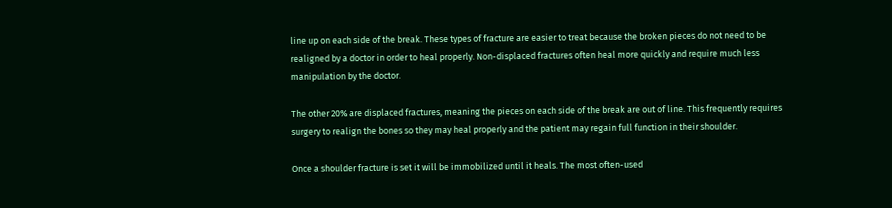line up on each side of the break. These types of fracture are easier to treat because the broken pieces do not need to be realigned by a doctor in order to heal properly. Non-displaced fractures often heal more quickly and require much less manipulation by the doctor.

The other 20% are displaced fractures, meaning the pieces on each side of the break are out of line. This frequently requires surgery to realign the bones so they may heal properly and the patient may regain full function in their shoulder.

Once a shoulder fracture is set it will be immobilized until it heals. The most often-used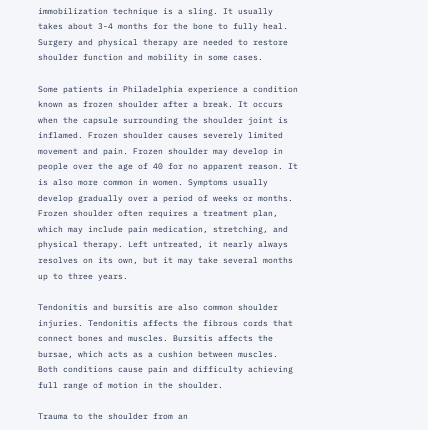immobilization technique is a sling. It usually takes about 3-4 months for the bone to fully heal. Surgery and physical therapy are needed to restore shoulder function and mobility in some cases.

Some patients in Philadelphia experience a condition known as frozen shoulder after a break. It occurs when the capsule surrounding the shoulder joint is inflamed. Frozen shoulder causes severely limited movement and pain. Frozen shoulder may develop in people over the age of 40 for no apparent reason. It is also more common in women. Symptoms usually develop gradually over a period of weeks or months. Frozen shoulder often requires a treatment plan, which may include pain medication, stretching, and physical therapy. Left untreated, it nearly always resolves on its own, but it may take several months up to three years.

Tendonitis and bursitis are also common shoulder injuries. Tendonitis affects the fibrous cords that connect bones and muscles. Bursitis affects the bursae, which acts as a cushion between muscles. Both conditions cause pain and difficulty achieving full range of motion in the shoulder.

Trauma to the shoulder from an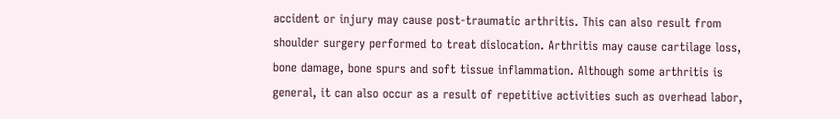accident or injury may cause post-traumatic arthritis. This can also result from shoulder surgery performed to treat dislocation. Arthritis may cause cartilage loss, bone damage, bone spurs and soft tissue inflammation. Although some arthritis is general, it can also occur as a result of repetitive activities such as overhead labor,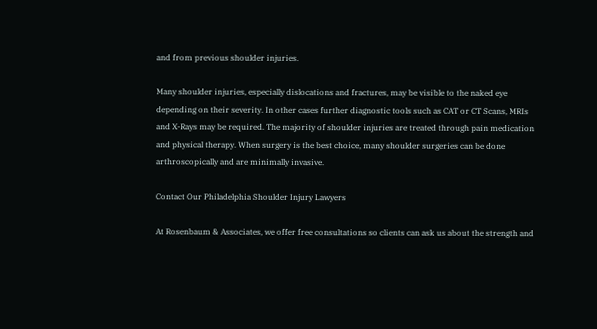and from previous shoulder injuries.

Many shoulder injuries, especially dislocations and fractures, may be visible to the naked eye depending on their severity. In other cases further diagnostic tools such as CAT or CT Scans, MRIs and X-Rays may be required. The majority of shoulder injuries are treated through pain medication and physical therapy. When surgery is the best choice, many shoulder surgeries can be done arthroscopically and are minimally invasive.

Contact Our Philadelphia Shoulder Injury Lawyers

At Rosenbaum & Associates, we offer free consultations so clients can ask us about the strength and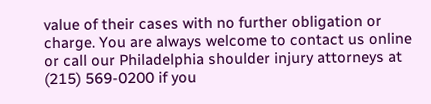value of their cases with no further obligation or charge. You are always welcome to contact us online or call our Philadelphia shoulder injury attorneys at (215) 569-0200 if you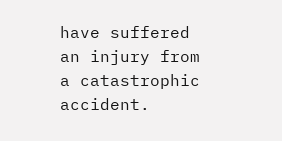have suffered an injury from a catastrophic accident.